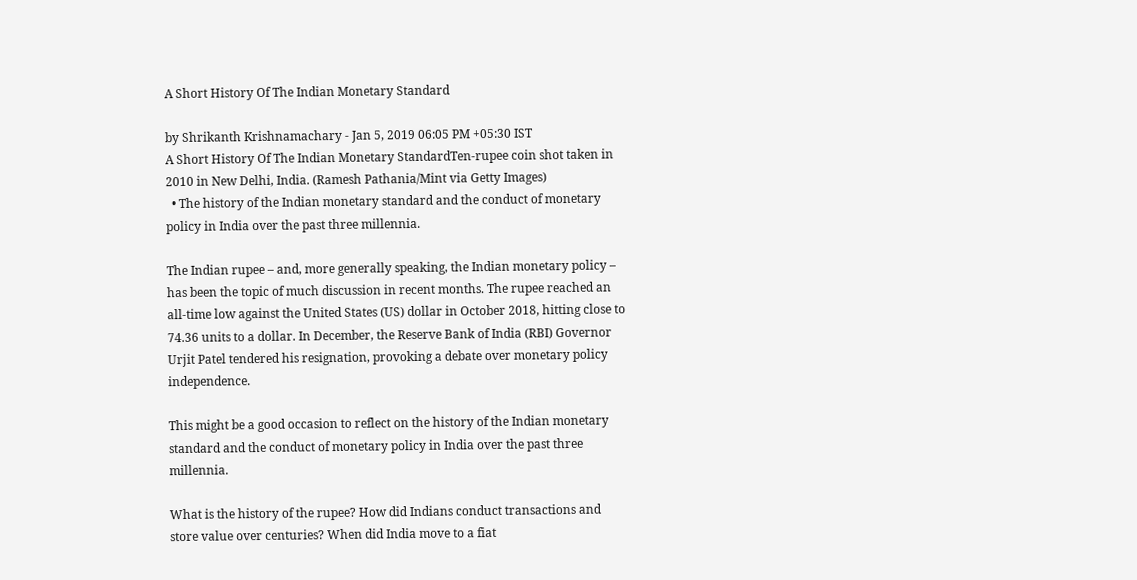A Short History Of The Indian Monetary Standard

by Shrikanth Krishnamachary - Jan 5, 2019 06:05 PM +05:30 IST
A Short History Of The Indian Monetary StandardTen-rupee coin shot taken in 2010 in New Delhi, India. (Ramesh Pathania/Mint via Getty Images)
  • The history of the Indian monetary standard and the conduct of monetary policy in India over the past three millennia.

The Indian rupee – and, more generally speaking, the Indian monetary policy – has been the topic of much discussion in recent months. The rupee reached an all-time low against the United States (US) dollar in October 2018, hitting close to 74.36 units to a dollar. In December, the Reserve Bank of India (RBI) Governor Urjit Patel tendered his resignation, provoking a debate over monetary policy independence.

This might be a good occasion to reflect on the history of the Indian monetary standard and the conduct of monetary policy in India over the past three millennia.

What is the history of the rupee? How did Indians conduct transactions and store value over centuries? When did India move to a fiat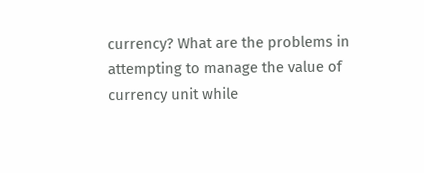currency? What are the problems in attempting to manage the value of currency unit while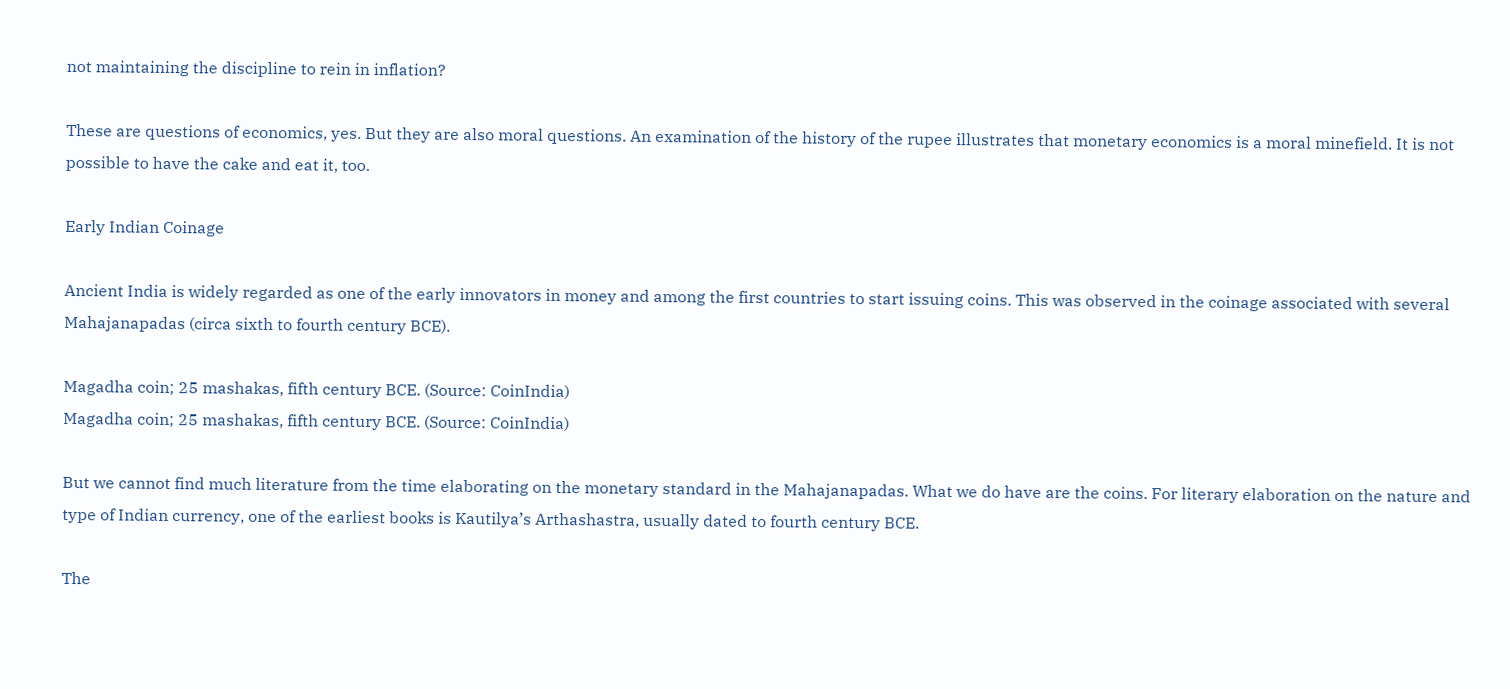not maintaining the discipline to rein in inflation?

These are questions of economics, yes. But they are also moral questions. An examination of the history of the rupee illustrates that monetary economics is a moral minefield. It is not possible to have the cake and eat it, too.

Early Indian Coinage

Ancient India is widely regarded as one of the early innovators in money and among the first countries to start issuing coins. This was observed in the coinage associated with several Mahajanapadas (circa sixth to fourth century BCE).

Magadha coin; 25 mashakas, fifth century BCE. (Source: CoinIndia)
Magadha coin; 25 mashakas, fifth century BCE. (Source: CoinIndia)

But we cannot find much literature from the time elaborating on the monetary standard in the Mahajanapadas. What we do have are the coins. For literary elaboration on the nature and type of Indian currency, one of the earliest books is Kautilya’s Arthashastra, usually dated to fourth century BCE.

The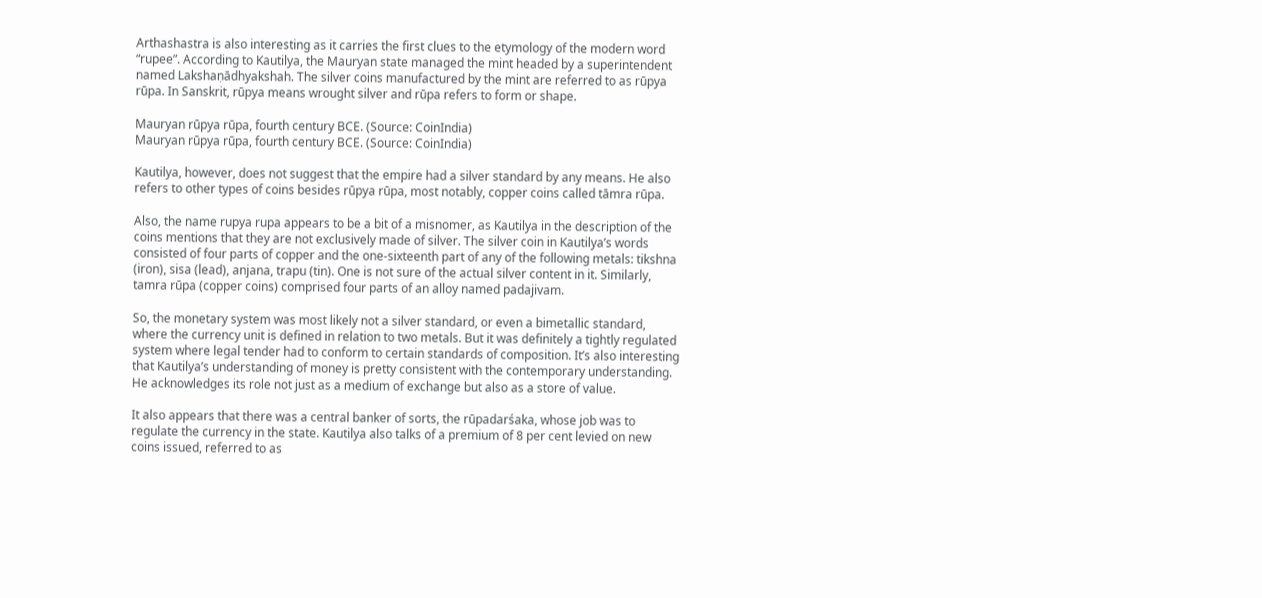Arthashastra is also interesting as it carries the first clues to the etymology of the modern word “rupee”. According to Kautilya, the Mauryan state managed the mint headed by a superintendent named Lakshaṇādhyakshah. The silver coins manufactured by the mint are referred to as rūpya rūpa. In Sanskrit, rūpya means wrought silver and rūpa refers to form or shape.

Mauryan rūpya rūpa, fourth century BCE. (Source: CoinIndia)
Mauryan rūpya rūpa, fourth century BCE. (Source: CoinIndia)

Kautilya, however, does not suggest that the empire had a silver standard by any means. He also refers to other types of coins besides rūpya rūpa, most notably, copper coins called tāmra rūpa.

Also, the name rupya rupa appears to be a bit of a misnomer, as Kautilya in the description of the coins mentions that they are not exclusively made of silver. The silver coin in Kautilya’s words consisted of four parts of copper and the one-sixteenth part of any of the following metals: tikshna (iron), sisa (lead), anjana, trapu (tin). One is not sure of the actual silver content in it. Similarly, tamra rūpa (copper coins) comprised four parts of an alloy named padajivam.

So, the monetary system was most likely not a silver standard, or even a bimetallic standard, where the currency unit is defined in relation to two metals. But it was definitely a tightly regulated system where legal tender had to conform to certain standards of composition. It’s also interesting that Kautilya’s understanding of money is pretty consistent with the contemporary understanding. He acknowledges its role not just as a medium of exchange but also as a store of value.

It also appears that there was a central banker of sorts, the rūpadarśaka, whose job was to regulate the currency in the state. Kautilya also talks of a premium of 8 per cent levied on new coins issued, referred to as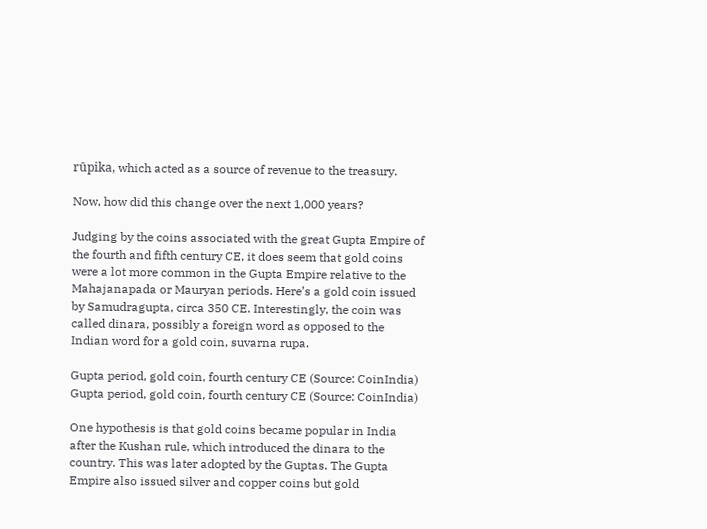rūpika, which acted as a source of revenue to the treasury.

Now, how did this change over the next 1,000 years?

Judging by the coins associated with the great Gupta Empire of the fourth and fifth century CE, it does seem that gold coins were a lot more common in the Gupta Empire relative to the Mahajanapada or Mauryan periods. Here’s a gold coin issued by Samudragupta, circa 350 CE. Interestingly, the coin was called dinara, possibly a foreign word as opposed to the Indian word for a gold coin, suvarna rupa.

Gupta period, gold coin, fourth century CE (Source: CoinIndia)
Gupta period, gold coin, fourth century CE (Source: CoinIndia)

One hypothesis is that gold coins became popular in India after the Kushan rule, which introduced the dinara to the country. This was later adopted by the Guptas. The Gupta Empire also issued silver and copper coins but gold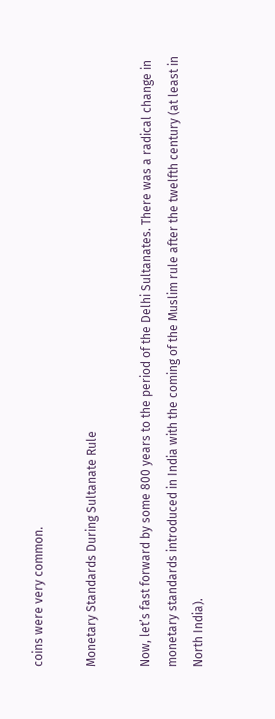coins were very common.

Monetary Standards During Sultanate Rule

Now, let’s fast forward by some 800 years to the period of the Delhi Sultanates. There was a radical change in monetary standards introduced in India with the coming of the Muslim rule after the twelfth century (at least in North India).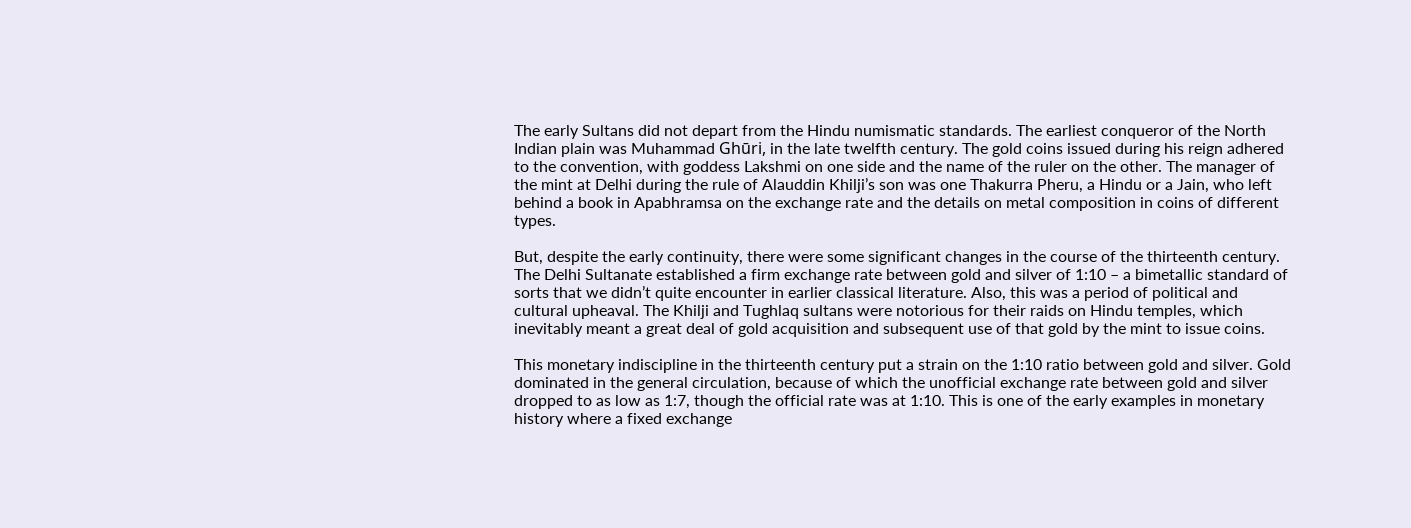The early Sultans did not depart from the Hindu numismatic standards. The earliest conqueror of the North Indian plain was Muhammad Ghūri, in the late twelfth century. The gold coins issued during his reign adhered to the convention, with goddess Lakshmi on one side and the name of the ruler on the other. The manager of the mint at Delhi during the rule of Alauddin Khilji’s son was one Thakurra Pheru, a Hindu or a Jain, who left behind a book in Apabhramsa on the exchange rate and the details on metal composition in coins of different types.

But, despite the early continuity, there were some significant changes in the course of the thirteenth century. The Delhi Sultanate established a firm exchange rate between gold and silver of 1:10 – a bimetallic standard of sorts that we didn’t quite encounter in earlier classical literature. Also, this was a period of political and cultural upheaval. The Khilji and Tughlaq sultans were notorious for their raids on Hindu temples, which inevitably meant a great deal of gold acquisition and subsequent use of that gold by the mint to issue coins.

This monetary indiscipline in the thirteenth century put a strain on the 1:10 ratio between gold and silver. Gold dominated in the general circulation, because of which the unofficial exchange rate between gold and silver dropped to as low as 1:7, though the official rate was at 1:10. This is one of the early examples in monetary history where a fixed exchange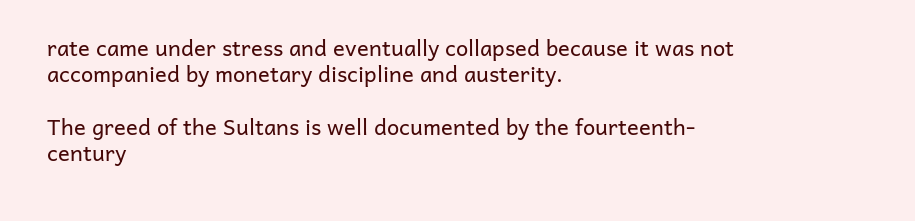rate came under stress and eventually collapsed because it was not accompanied by monetary discipline and austerity.

The greed of the Sultans is well documented by the fourteenth-century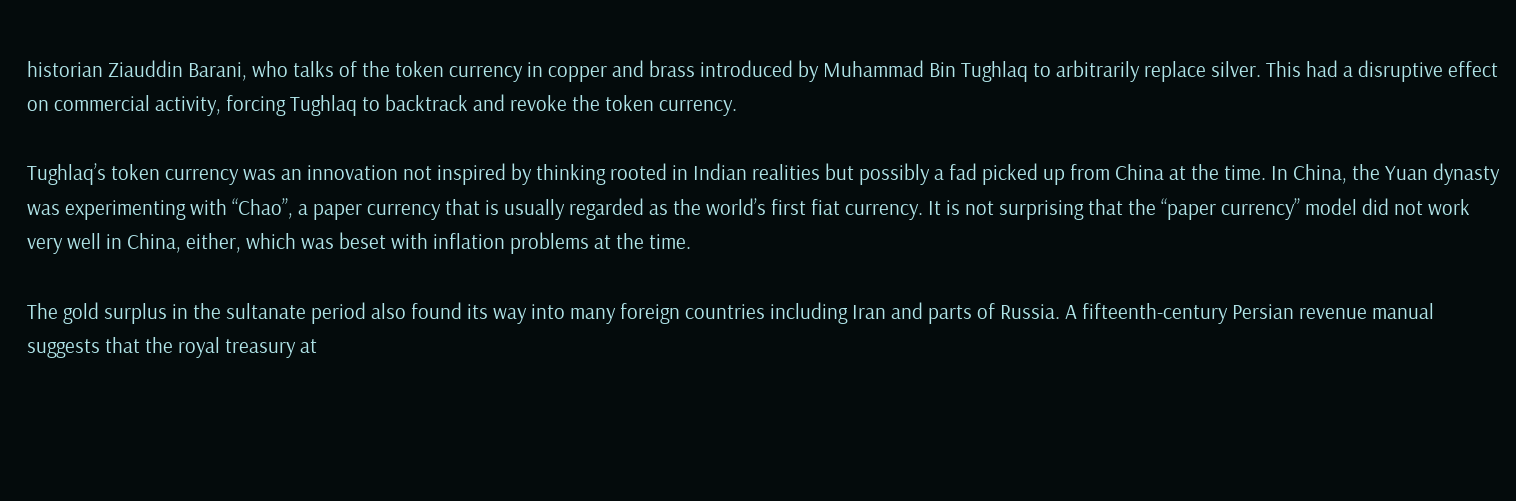historian Ziauddin Barani, who talks of the token currency in copper and brass introduced by Muhammad Bin Tughlaq to arbitrarily replace silver. This had a disruptive effect on commercial activity, forcing Tughlaq to backtrack and revoke the token currency.

Tughlaq’s token currency was an innovation not inspired by thinking rooted in Indian realities but possibly a fad picked up from China at the time. In China, the Yuan dynasty was experimenting with “Chao”, a paper currency that is usually regarded as the world’s first fiat currency. It is not surprising that the “paper currency” model did not work very well in China, either, which was beset with inflation problems at the time.

The gold surplus in the sultanate period also found its way into many foreign countries including Iran and parts of Russia. A fifteenth-century Persian revenue manual suggests that the royal treasury at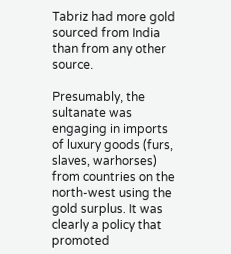Tabriz had more gold sourced from India than from any other source.

Presumably, the sultanate was engaging in imports of luxury goods (furs, slaves, warhorses) from countries on the north-west using the gold surplus. It was clearly a policy that promoted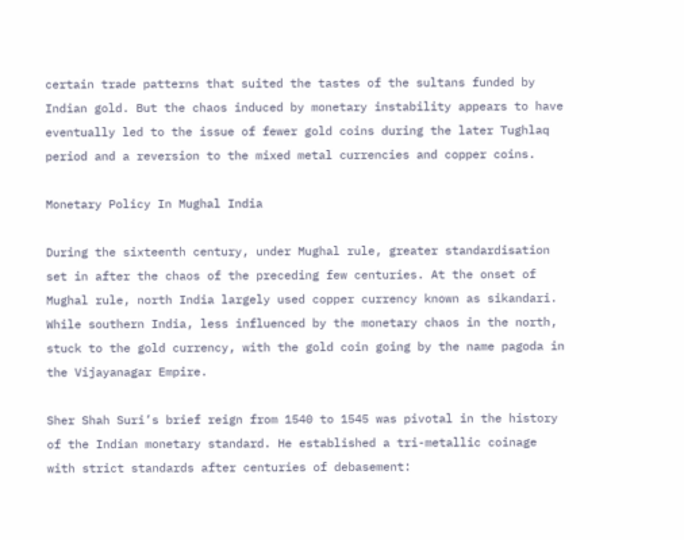certain trade patterns that suited the tastes of the sultans funded by Indian gold. But the chaos induced by monetary instability appears to have eventually led to the issue of fewer gold coins during the later Tughlaq period and a reversion to the mixed metal currencies and copper coins.

Monetary Policy In Mughal India

During the sixteenth century, under Mughal rule, greater standardisation set in after the chaos of the preceding few centuries. At the onset of Mughal rule, north India largely used copper currency known as sikandari. While southern India, less influenced by the monetary chaos in the north, stuck to the gold currency, with the gold coin going by the name pagoda in the Vijayanagar Empire.

Sher Shah Suri’s brief reign from 1540 to 1545 was pivotal in the history of the Indian monetary standard. He established a tri-metallic coinage with strict standards after centuries of debasement: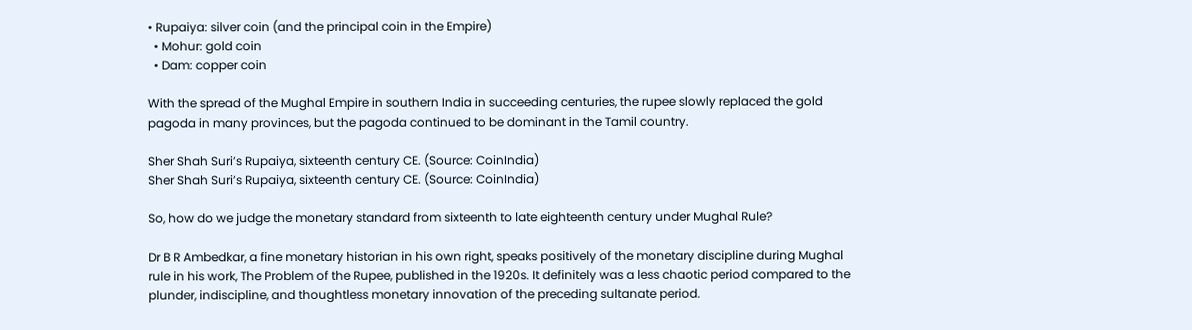• Rupaiya: silver coin (and the principal coin in the Empire)
  • Mohur: gold coin
  • Dam: copper coin

With the spread of the Mughal Empire in southern India in succeeding centuries, the rupee slowly replaced the gold pagoda in many provinces, but the pagoda continued to be dominant in the Tamil country.

Sher Shah Suri’s Rupaiya, sixteenth century CE. (Source: CoinIndia)
Sher Shah Suri’s Rupaiya, sixteenth century CE. (Source: CoinIndia)

So, how do we judge the monetary standard from sixteenth to late eighteenth century under Mughal Rule?

Dr B R Ambedkar, a fine monetary historian in his own right, speaks positively of the monetary discipline during Mughal rule in his work, The Problem of the Rupee, published in the 1920s. It definitely was a less chaotic period compared to the plunder, indiscipline, and thoughtless monetary innovation of the preceding sultanate period.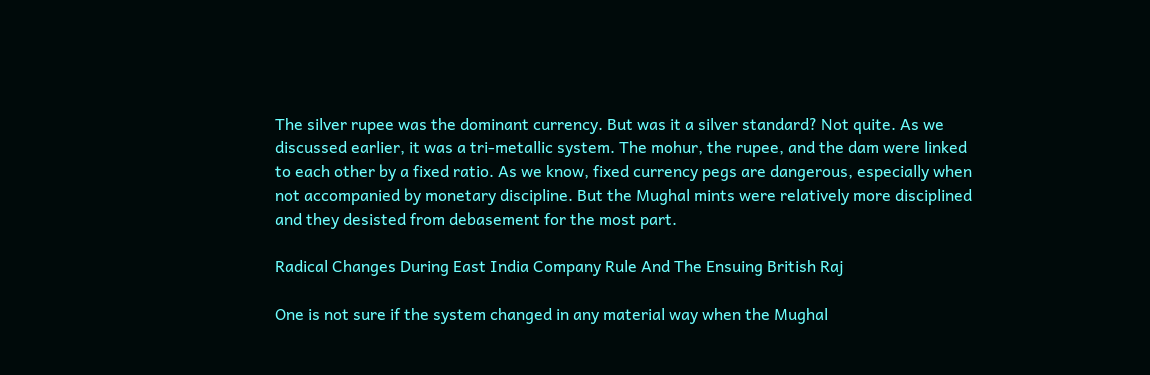The silver rupee was the dominant currency. But was it a silver standard? Not quite. As we discussed earlier, it was a tri-metallic system. The mohur, the rupee, and the dam were linked to each other by a fixed ratio. As we know, fixed currency pegs are dangerous, especially when not accompanied by monetary discipline. But the Mughal mints were relatively more disciplined and they desisted from debasement for the most part.

Radical Changes During East India Company Rule And The Ensuing British Raj

One is not sure if the system changed in any material way when the Mughal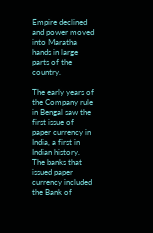Empire declined and power moved into Maratha hands in large parts of the country.

The early years of the Company rule in Bengal saw the first issue of paper currency in India, a first in Indian history. The banks that issued paper currency included the Bank of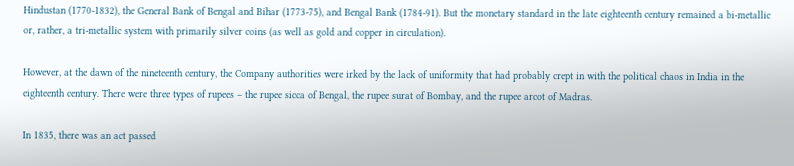Hindustan (1770-1832), the General Bank of Bengal and Bihar (1773-75), and Bengal Bank (1784-91). But the monetary standard in the late eighteenth century remained a bi-metallic or, rather, a tri-metallic system with primarily silver coins (as well as gold and copper in circulation).

However, at the dawn of the nineteenth century, the Company authorities were irked by the lack of uniformity that had probably crept in with the political chaos in India in the eighteenth century. There were three types of rupees – the rupee sicca of Bengal, the rupee surat of Bombay, and the rupee arcot of Madras.

In 1835, there was an act passed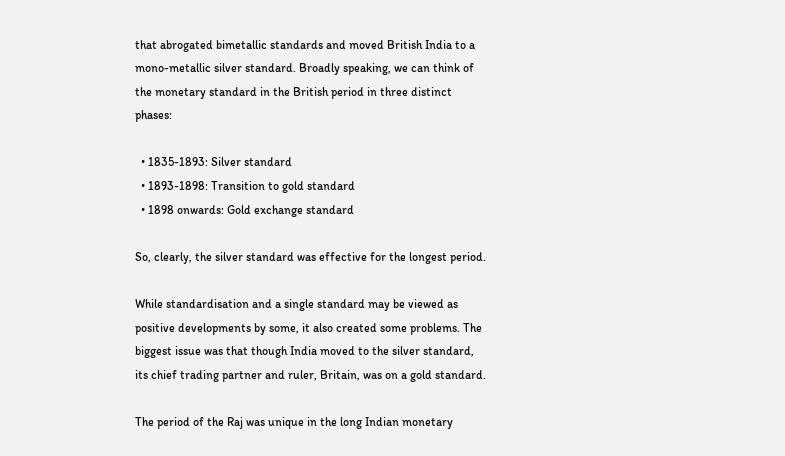that abrogated bimetallic standards and moved British India to a mono-metallic silver standard. Broadly speaking, we can think of the monetary standard in the British period in three distinct phases:

  • 1835-1893: Silver standard
  • 1893-1898: Transition to gold standard
  • 1898 onwards: Gold exchange standard

So, clearly, the silver standard was effective for the longest period.

While standardisation and a single standard may be viewed as positive developments by some, it also created some problems. The biggest issue was that though India moved to the silver standard, its chief trading partner and ruler, Britain, was on a gold standard.

The period of the Raj was unique in the long Indian monetary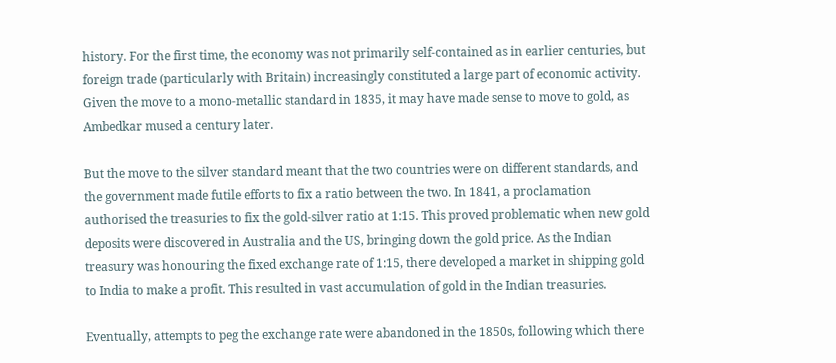history. For the first time, the economy was not primarily self-contained as in earlier centuries, but foreign trade (particularly with Britain) increasingly constituted a large part of economic activity. Given the move to a mono-metallic standard in 1835, it may have made sense to move to gold, as Ambedkar mused a century later.

But the move to the silver standard meant that the two countries were on different standards, and the government made futile efforts to fix a ratio between the two. In 1841, a proclamation authorised the treasuries to fix the gold-silver ratio at 1:15. This proved problematic when new gold deposits were discovered in Australia and the US, bringing down the gold price. As the Indian treasury was honouring the fixed exchange rate of 1:15, there developed a market in shipping gold to India to make a profit. This resulted in vast accumulation of gold in the Indian treasuries.

Eventually, attempts to peg the exchange rate were abandoned in the 1850s, following which there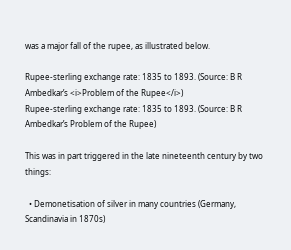was a major fall of the rupee, as illustrated below.

Rupee-sterling exchange rate: 1835 to 1893. (Source: B R Ambedkar’s <i>Problem of the Rupee</i>)
Rupee-sterling exchange rate: 1835 to 1893. (Source: B R Ambedkar’s Problem of the Rupee)

This was in part triggered in the late nineteenth century by two things:

  • Demonetisation of silver in many countries (Germany, Scandinavia in 1870s)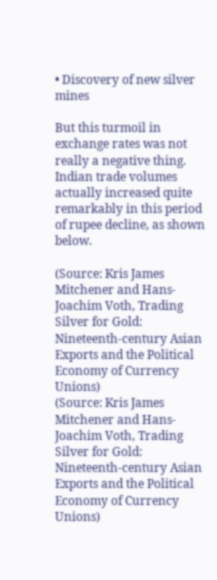• Discovery of new silver mines

But this turmoil in exchange rates was not really a negative thing. Indian trade volumes actually increased quite remarkably in this period of rupee decline, as shown below.

(Source: Kris James Mitchener and Hans-Joachim Voth, Trading Silver for Gold: Nineteenth-century Asian Exports and the Political Economy of Currency Unions)
(Source: Kris James Mitchener and Hans-Joachim Voth, Trading Silver for Gold: Nineteenth-century Asian Exports and the Political Economy of Currency Unions)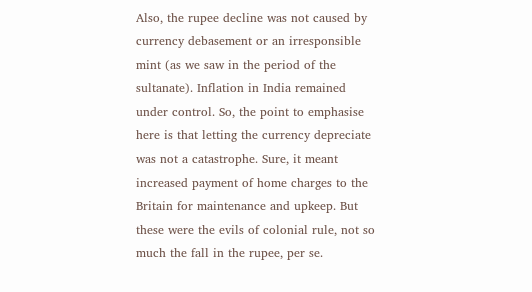Also, the rupee decline was not caused by currency debasement or an irresponsible mint (as we saw in the period of the sultanate). Inflation in India remained under control. So, the point to emphasise here is that letting the currency depreciate was not a catastrophe. Sure, it meant increased payment of home charges to the Britain for maintenance and upkeep. But these were the evils of colonial rule, not so much the fall in the rupee, per se.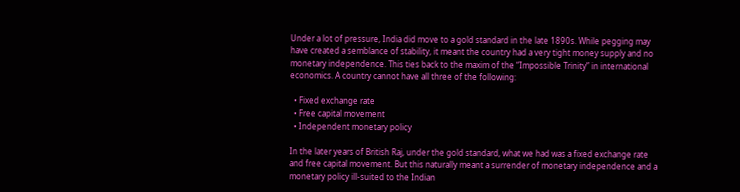Under a lot of pressure, India did move to a gold standard in the late 1890s. While pegging may have created a semblance of stability, it meant the country had a very tight money supply and no monetary independence. This ties back to the maxim of the “Impossible Trinity” in international economics. A country cannot have all three of the following:

  • Fixed exchange rate
  • Free capital movement
  • Independent monetary policy

In the later years of British Raj, under the gold standard, what we had was a fixed exchange rate and free capital movement. But this naturally meant a surrender of monetary independence and a monetary policy ill-suited to the Indian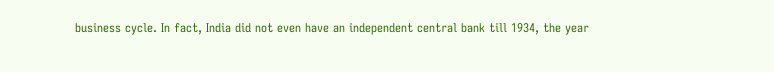business cycle. In fact, India did not even have an independent central bank till 1934, the year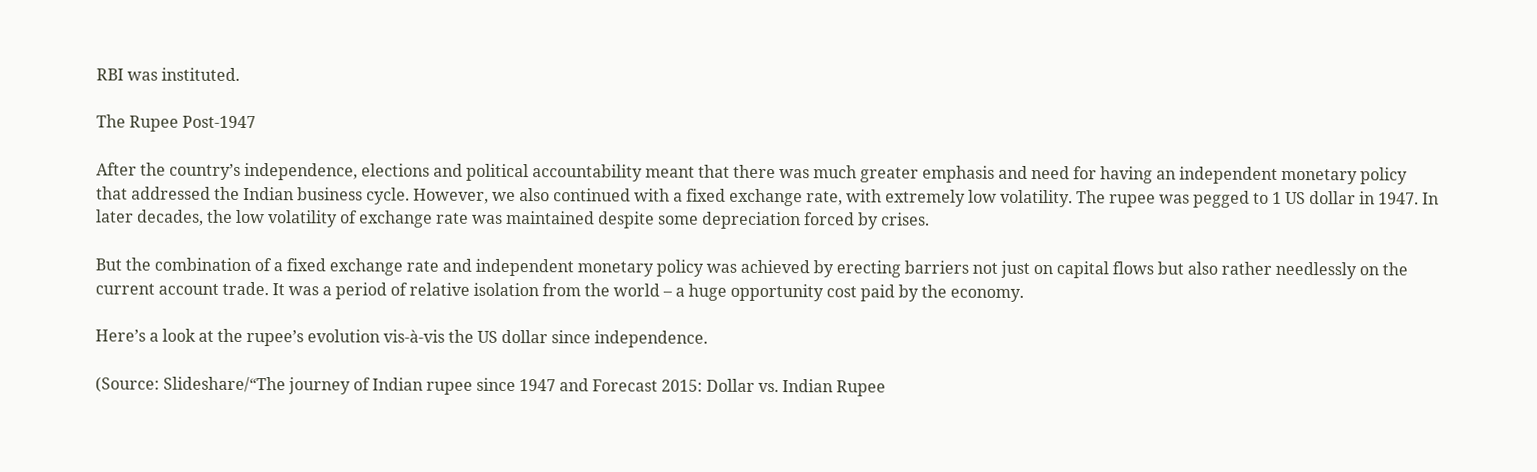RBI was instituted.

The Rupee Post-1947

After the country’s independence, elections and political accountability meant that there was much greater emphasis and need for having an independent monetary policy that addressed the Indian business cycle. However, we also continued with a fixed exchange rate, with extremely low volatility. The rupee was pegged to 1 US dollar in 1947. In later decades, the low volatility of exchange rate was maintained despite some depreciation forced by crises.

But the combination of a fixed exchange rate and independent monetary policy was achieved by erecting barriers not just on capital flows but also rather needlessly on the current account trade. It was a period of relative isolation from the world – a huge opportunity cost paid by the economy.

Here’s a look at the rupee’s evolution vis-à-vis the US dollar since independence.

(Source: Slideshare/“The journey of Indian rupee since 1947 and Forecast 2015: Dollar vs. Indian Rupee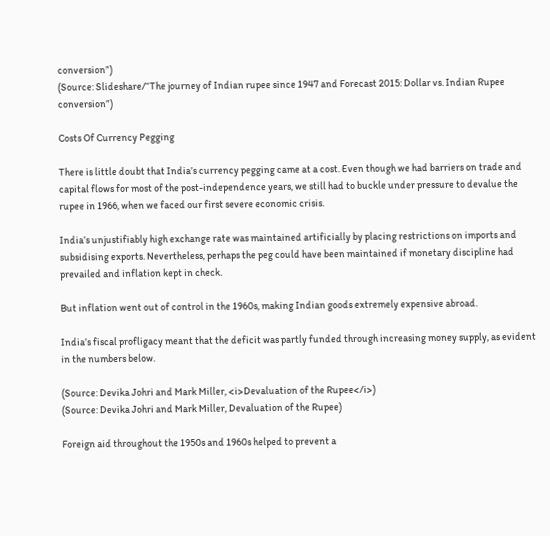conversion”)
(Source: Slideshare/“The journey of Indian rupee since 1947 and Forecast 2015: Dollar vs. Indian Rupee conversion”)

Costs Of Currency Pegging

There is little doubt that India’s currency pegging came at a cost. Even though we had barriers on trade and capital flows for most of the post-independence years, we still had to buckle under pressure to devalue the rupee in 1966, when we faced our first severe economic crisis.

India’s unjustifiably high exchange rate was maintained artificially by placing restrictions on imports and subsidising exports. Nevertheless, perhaps the peg could have been maintained if monetary discipline had prevailed and inflation kept in check.

But inflation went out of control in the 1960s, making Indian goods extremely expensive abroad.

India’s fiscal profligacy meant that the deficit was partly funded through increasing money supply, as evident in the numbers below.

(Source: Devika Johri and Mark Miller, <i>Devaluation of the Rupee</i>)
(Source: Devika Johri and Mark Miller, Devaluation of the Rupee)

Foreign aid throughout the 1950s and 1960s helped to prevent a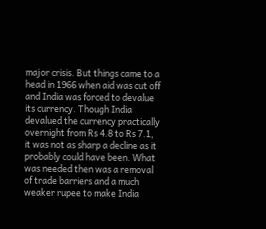major crisis. But things came to a head in 1966 when aid was cut off and India was forced to devalue its currency. Though India devalued the currency practically overnight from Rs 4.8 to Rs 7.1, it was not as sharp a decline as it probably could have been. What was needed then was a removal of trade barriers and a much weaker rupee to make India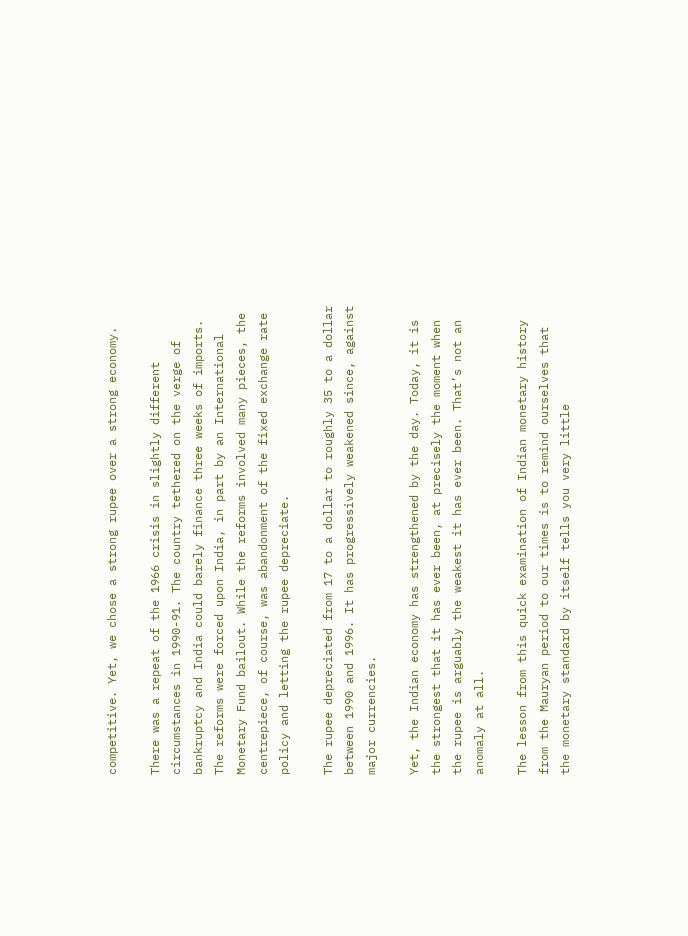competitive. Yet, we chose a strong rupee over a strong economy.

There was a repeat of the 1966 crisis in slightly different circumstances in 1990-91. The country tethered on the verge of bankruptcy and India could barely finance three weeks of imports. The reforms were forced upon India, in part by an International Monetary Fund bailout. While the reforms involved many pieces, the centrepiece, of course, was abandonment of the fixed exchange rate policy and letting the rupee depreciate.

The rupee depreciated from 17 to a dollar to roughly 35 to a dollar between 1990 and 1996. It has progressively weakened since, against major currencies.

Yet, the Indian economy has strengthened by the day. Today, it is the strongest that it has ever been, at precisely the moment when the rupee is arguably the weakest it has ever been. That’s not an anomaly at all.

The lesson from this quick examination of Indian monetary history from the Mauryan period to our times is to remind ourselves that the monetary standard by itself tells you very little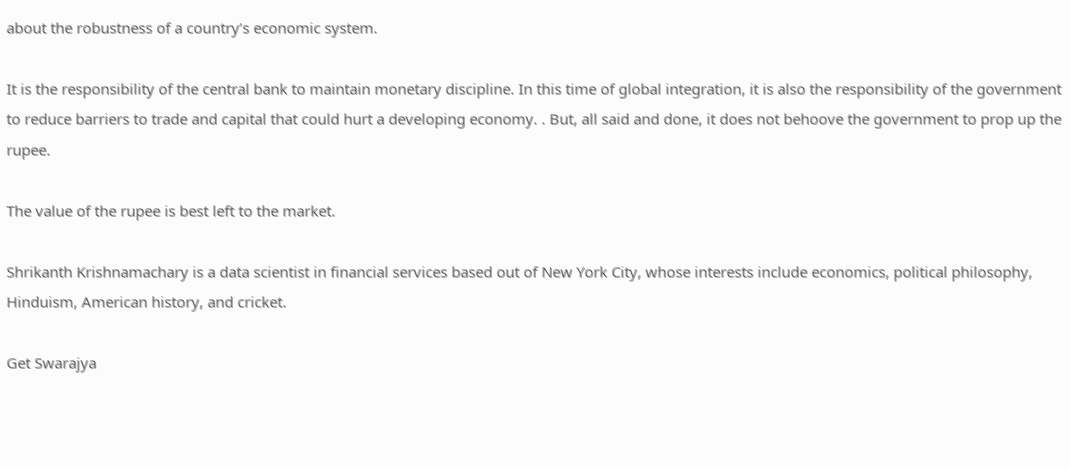about the robustness of a country’s economic system.

It is the responsibility of the central bank to maintain monetary discipline. In this time of global integration, it is also the responsibility of the government to reduce barriers to trade and capital that could hurt a developing economy. . But, all said and done, it does not behoove the government to prop up the rupee.

The value of the rupee is best left to the market.

Shrikanth Krishnamachary is a data scientist in financial services based out of New York City, whose interests include economics, political philosophy, Hinduism, American history, and cricket.

Get Swarajya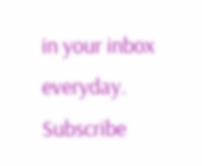in your inbox everyday. Subscribe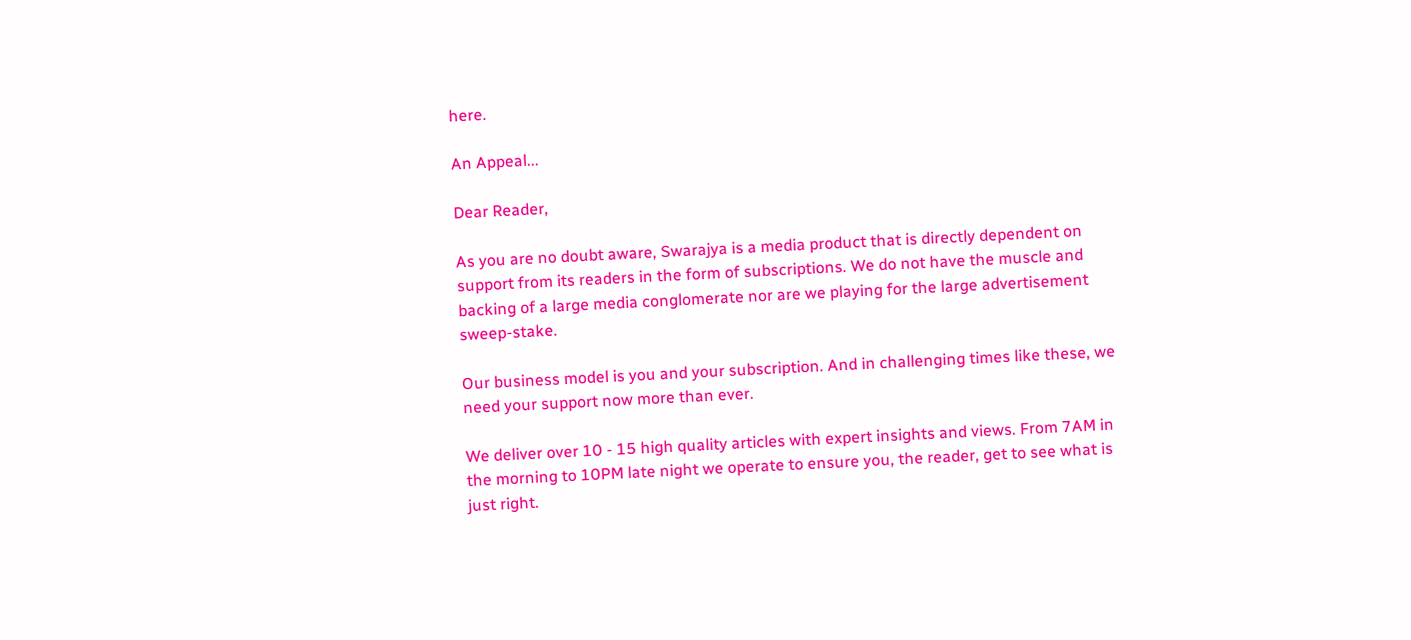here.

An Appeal...

Dear Reader,

As you are no doubt aware, Swarajya is a media product that is directly dependent on support from its readers in the form of subscriptions. We do not have the muscle and backing of a large media conglomerate nor are we playing for the large advertisement sweep-stake.

Our business model is you and your subscription. And in challenging times like these, we need your support now more than ever.

We deliver over 10 - 15 high quality articles with expert insights and views. From 7AM in the morning to 10PM late night we operate to ensure you, the reader, get to see what is just right.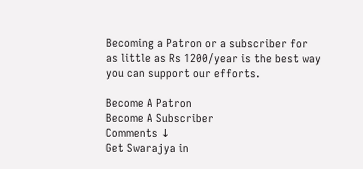Becoming a Patron or a subscriber for as little as Rs 1200/year is the best way you can support our efforts.

Become A Patron
Become A Subscriber
Comments ↓
Get Swarajya in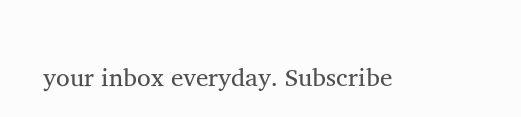your inbox everyday. Subscribe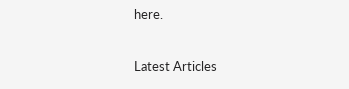here.

Latest Articles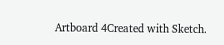Artboard 4Created with Sketch.